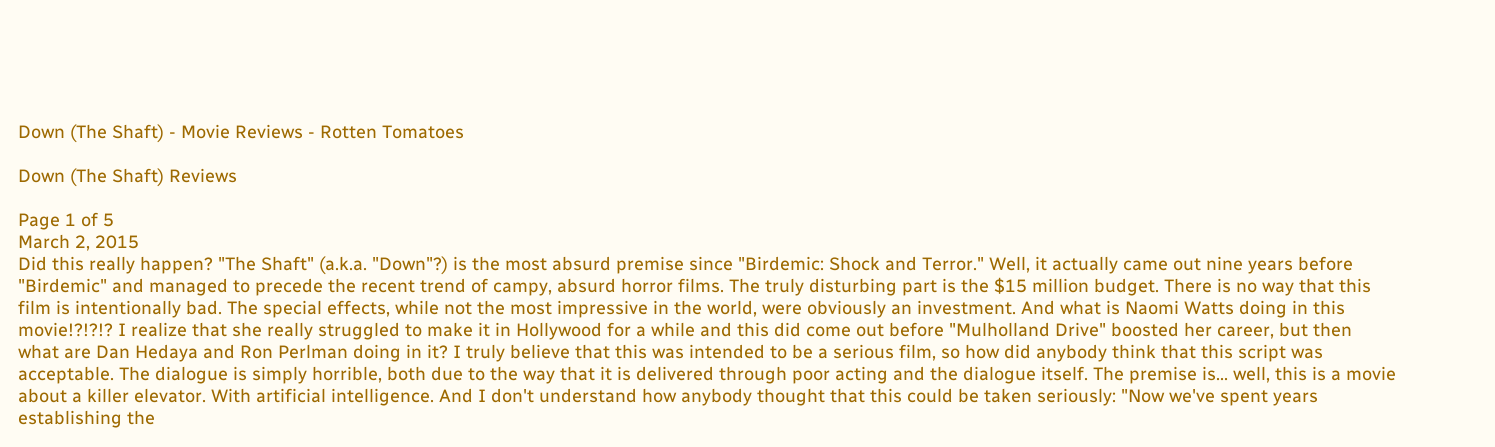Down (The Shaft) - Movie Reviews - Rotten Tomatoes

Down (The Shaft) Reviews

Page 1 of 5
March 2, 2015
Did this really happen? "The Shaft" (a.k.a. "Down"?) is the most absurd premise since "Birdemic: Shock and Terror." Well, it actually came out nine years before "Birdemic" and managed to precede the recent trend of campy, absurd horror films. The truly disturbing part is the $15 million budget. There is no way that this film is intentionally bad. The special effects, while not the most impressive in the world, were obviously an investment. And what is Naomi Watts doing in this movie!?!?!? I realize that she really struggled to make it in Hollywood for a while and this did come out before "Mulholland Drive" boosted her career, but then what are Dan Hedaya and Ron Perlman doing in it? I truly believe that this was intended to be a serious film, so how did anybody think that this script was acceptable. The dialogue is simply horrible, both due to the way that it is delivered through poor acting and the dialogue itself. The premise is... well, this is a movie about a killer elevator. With artificial intelligence. And I don't understand how anybody thought that this could be taken seriously: "Now we've spent years establishing the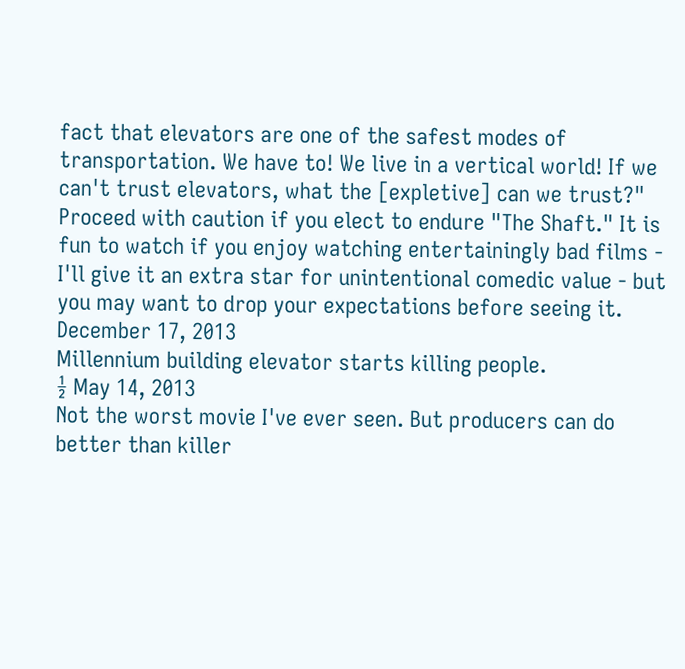fact that elevators are one of the safest modes of transportation. We have to! We live in a vertical world! If we can't trust elevators, what the [expletive] can we trust?" Proceed with caution if you elect to endure "The Shaft." It is fun to watch if you enjoy watching entertainingly bad films - I'll give it an extra star for unintentional comedic value - but you may want to drop your expectations before seeing it.
December 17, 2013
Millennium building elevator starts killing people.
½ May 14, 2013
Not the worst movie I've ever seen. But producers can do better than killer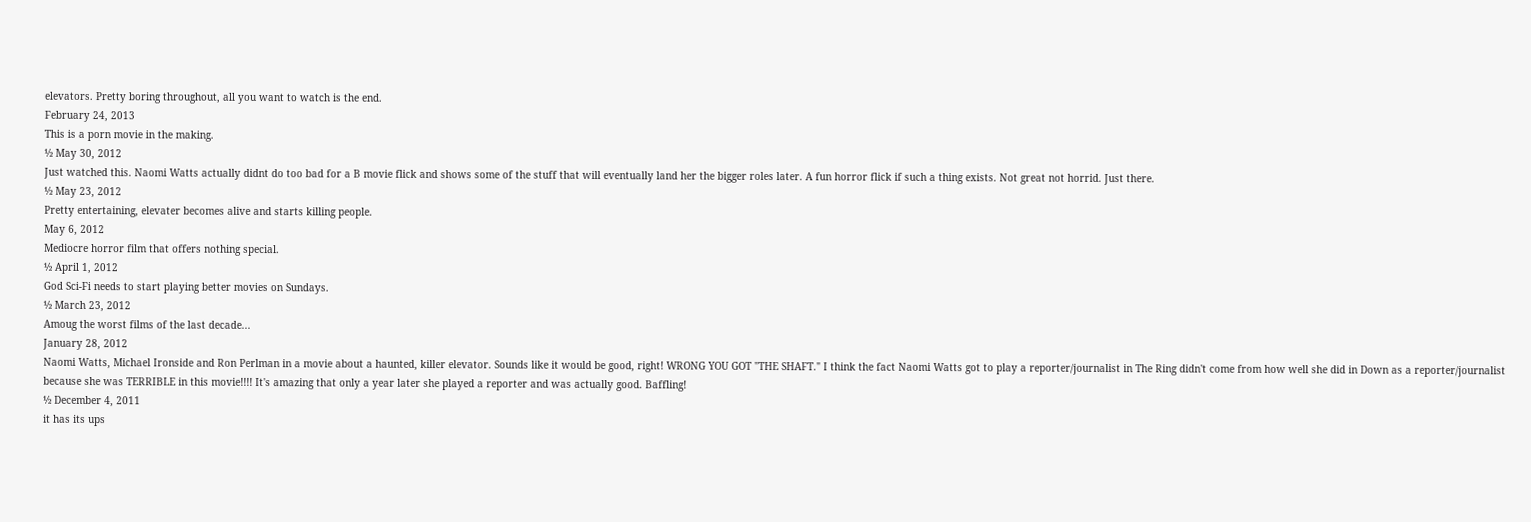elevators. Pretty boring throughout, all you want to watch is the end.
February 24, 2013
This is a porn movie in the making.
½ May 30, 2012
Just watched this. Naomi Watts actually didnt do too bad for a B movie flick and shows some of the stuff that will eventually land her the bigger roles later. A fun horror flick if such a thing exists. Not great not horrid. Just there.
½ May 23, 2012
Pretty entertaining, elevater becomes alive and starts killing people.
May 6, 2012
Mediocre horror film that offers nothing special.
½ April 1, 2012
God Sci-Fi needs to start playing better movies on Sundays.
½ March 23, 2012
Amoug the worst films of the last decade...
January 28, 2012
Naomi Watts, Michael Ironside and Ron Perlman in a movie about a haunted, killer elevator. Sounds like it would be good, right! WRONG YOU GOT "THE SHAFT." I think the fact Naomi Watts got to play a reporter/journalist in The Ring didn't come from how well she did in Down as a reporter/journalist because she was TERRIBLE in this movie!!!! It's amazing that only a year later she played a reporter and was actually good. Baffling!
½ December 4, 2011
it has its ups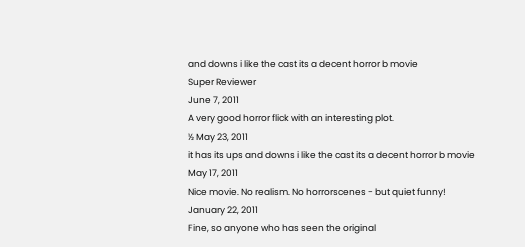and downs i like the cast its a decent horror b movie
Super Reviewer
June 7, 2011
A very good horror flick with an interesting plot.
½ May 23, 2011
it has its ups and downs i like the cast its a decent horror b movie
May 17, 2011
Nice movie. No realism. No horrorscenes - but quiet funny!
January 22, 2011
Fine, so anyone who has seen the original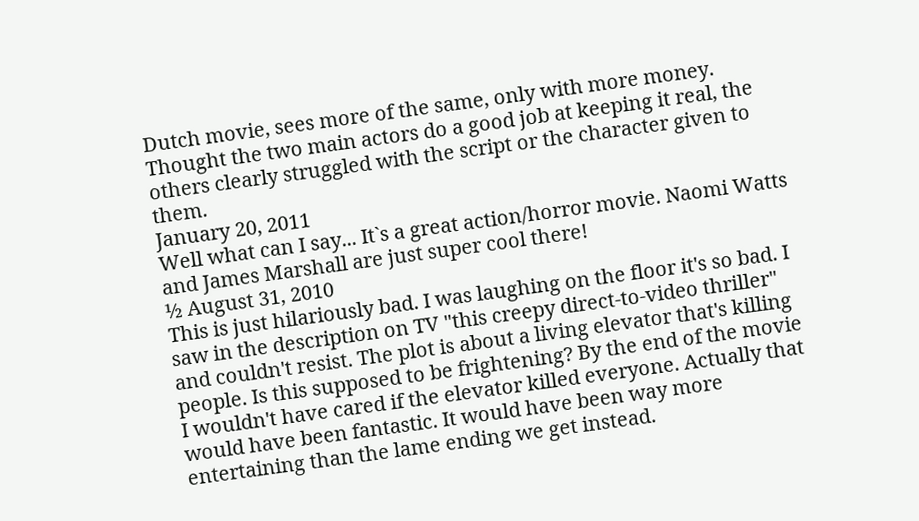Dutch movie, sees more of the same, only with more money. Thought the two main actors do a good job at keeping it real, the others clearly struggled with the script or the character given to them.
January 20, 2011
Well what can I say... It`s a great action/horror movie. Naomi Watts and James Marshall are just super cool there!
½ August 31, 2010
This is just hilariously bad. I was laughing on the floor it's so bad. I saw in the description on TV "this creepy direct-to-video thriller" and couldn't resist. The plot is about a living elevator that's killing people. Is this supposed to be frightening? By the end of the movie I wouldn't have cared if the elevator killed everyone. Actually that would have been fantastic. It would have been way more entertaining than the lame ending we get instead.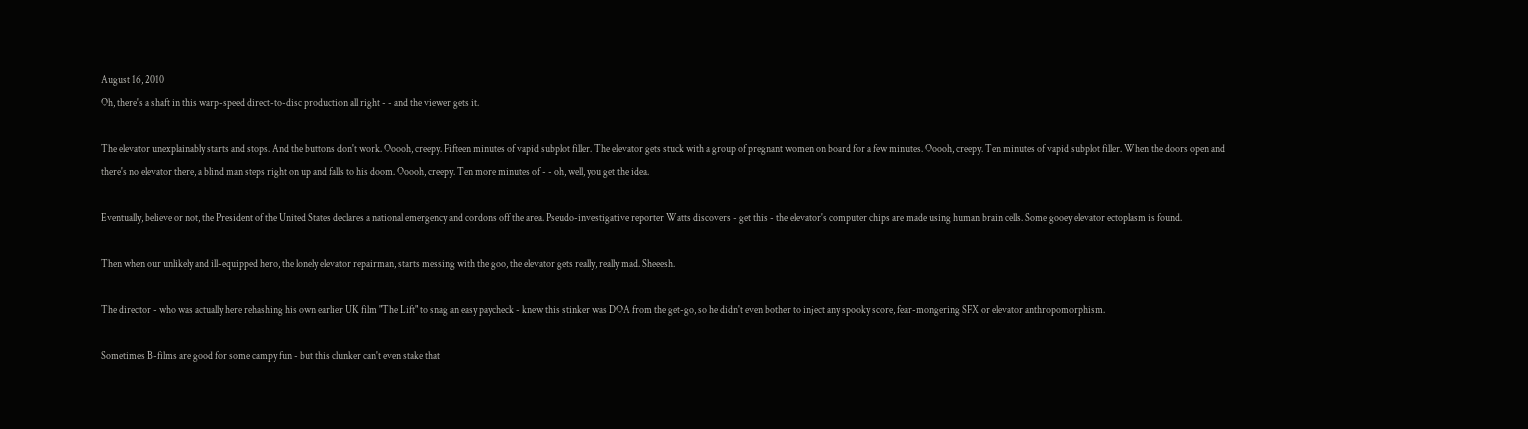August 16, 2010
Oh, there's a shaft in this warp-speed direct-to-disc production all right - - and the viewer gets it.

The elevator unexplainably starts and stops. And the buttons don't work. Ooooh, creepy. Fifteen minutes of vapid subplot filler. The elevator gets stuck with a group of pregnant women on board for a few minutes. Ooooh, creepy. Ten minutes of vapid subplot filler. When the doors open and there's no elevator there, a blind man steps right on up and falls to his doom. Ooooh, creepy. Ten more minutes of - - oh, well, you get the idea.

Eventually, believe or not, the President of the United States declares a national emergency and cordons off the area. Pseudo-investigative reporter Watts discovers - get this - the elevator's computer chips are made using human brain cells. Some gooey elevator ectoplasm is found.

Then when our unlikely and ill-equipped hero, the lonely elevator repairman, starts messing with the goo, the elevator gets really, really mad. Sheeesh.

The director - who was actually here rehashing his own earlier UK film "The Lift" to snag an easy paycheck - knew this stinker was DOA from the get-go, so he didn't even bother to inject any spooky score, fear-mongering SFX or elevator anthropomorphism.

Sometimes B-films are good for some campy fun - but this clunker can't even stake that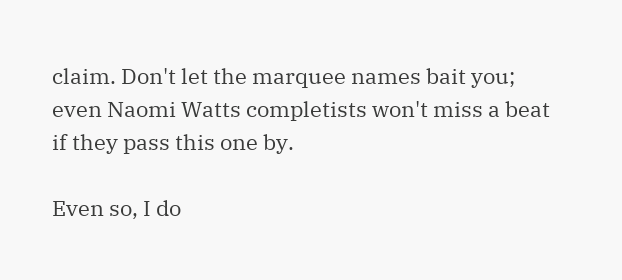claim. Don't let the marquee names bait you; even Naomi Watts completists won't miss a beat if they pass this one by.

Even so, I do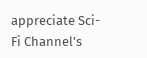appreciate Sci-Fi Channel's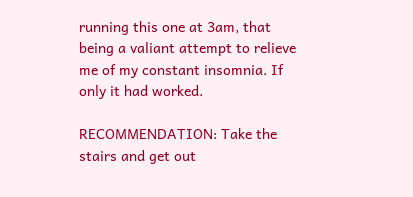running this one at 3am, that being a valiant attempt to relieve me of my constant insomnia. If only it had worked.

RECOMMENDATION: Take the stairs and get out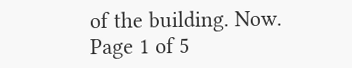of the building. Now.
Page 1 of 5